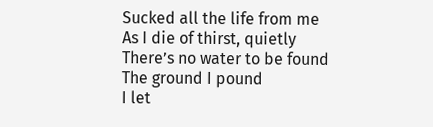Sucked all the life from me
As I die of thirst, quietly
There’s no water to be found
The ground I pound
I let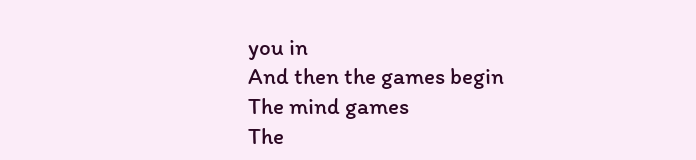you in
And then the games begin
The mind games
The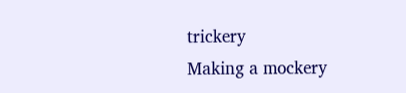trickery
Making a mockery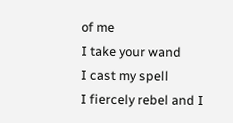of me
I take your wand
I cast my spell
I fiercely rebel and I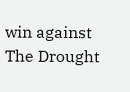win against
The Drought